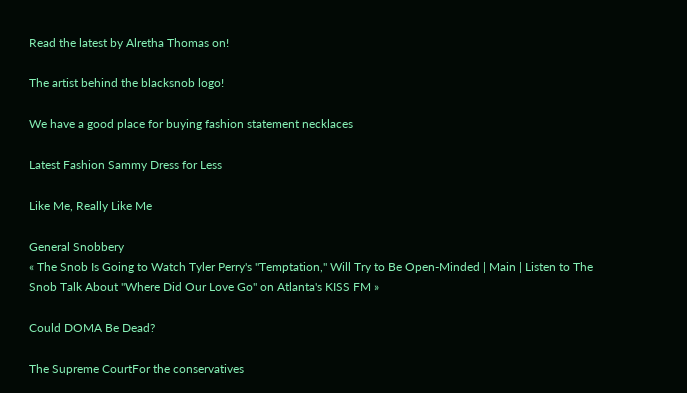Read the latest by Alretha Thomas on!

The artist behind the blacksnob logo!

We have a good place for buying fashion statement necklaces

Latest Fashion Sammy Dress for Less

Like Me, Really Like Me

General Snobbery
« The Snob Is Going to Watch Tyler Perry's "Temptation," Will Try to Be Open-Minded | Main | Listen to The Snob Talk About "Where Did Our Love Go" on Atlanta's KISS FM »

Could DOMA Be Dead?

The Supreme CourtFor the conservatives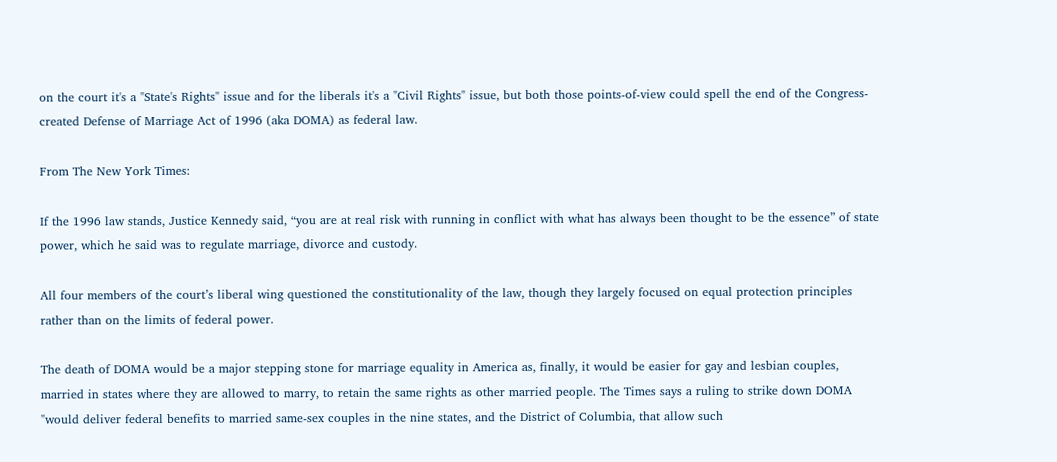on the court it's a "State's Rights" issue and for the liberals it's a "Civil Rights" issue, but both those points-of-view could spell the end of the Congress-created Defense of Marriage Act of 1996 (aka DOMA) as federal law.

From The New York Times:

If the 1996 law stands, Justice Kennedy said, “you are at real risk with running in conflict with what has always been thought to be the essence” of state power, which he said was to regulate marriage, divorce and custody.

All four members of the court’s liberal wing questioned the constitutionality of the law, though they largely focused on equal protection principles rather than on the limits of federal power.

The death of DOMA would be a major stepping stone for marriage equality in America as, finally, it would be easier for gay and lesbian couples, married in states where they are allowed to marry, to retain the same rights as other married people. The Times says a ruling to strike down DOMA "would deliver federal benefits to married same-sex couples in the nine states, and the District of Columbia, that allow such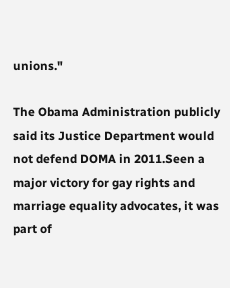unions."

The Obama Administration publicly said its Justice Department would not defend DOMA in 2011.Seen a major victory for gay rights and marriage equality advocates, it was part of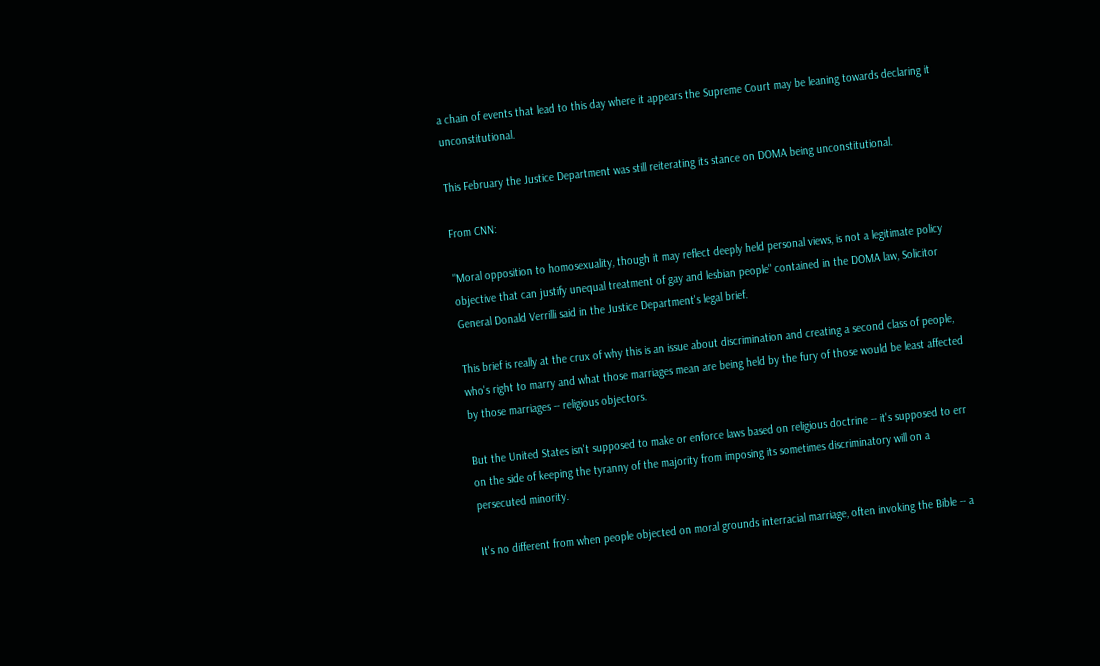a chain of events that lead to this day where it appears the Supreme Court may be leaning towards declaring it unconstitutional.

This February the Justice Department was still reiterating its stance on DOMA being unconstitutional.

From CNN:

"Moral opposition to homosexuality, though it may reflect deeply held personal views, is not a legitimate policy objective that can justify unequal treatment of gay and lesbian people" contained in the DOMA law, Solicitor General Donald Verrilli said in the Justice Department's legal brief.

This brief is really at the crux of why this is an issue about discrimination and creating a second class of people, who's right to marry and what those marriages mean are being held by the fury of those would be least affected by those marriages -- religious objectors.

But the United States isn't supposed to make or enforce laws based on religious doctrine -- it's supposed to err on the side of keeping the tyranny of the majority from imposing its sometimes discriminatory will on a persecuted minority.

It's no different from when people objected on moral grounds interracial marriage, often invoking the Bible -- a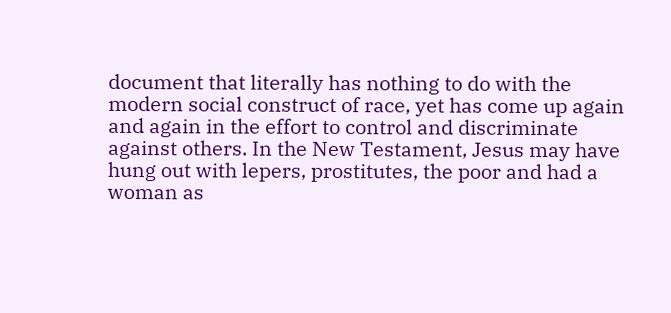document that literally has nothing to do with the modern social construct of race, yet has come up again and again in the effort to control and discriminate against others. In the New Testament, Jesus may have hung out with lepers, prostitutes, the poor and had a woman as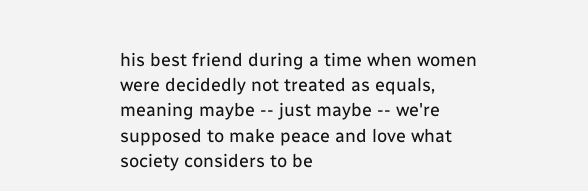his best friend during a time when women were decidedly not treated as equals, meaning maybe -- just maybe -- we're supposed to make peace and love what society considers to be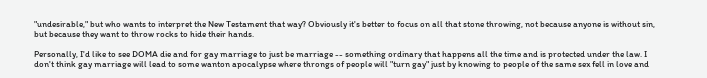"undesirable," but who wants to interpret the New Testament that way? Obviously it's better to focus on all that stone throwing, not because anyone is without sin, but because they want to throw rocks to hide their hands.

Personally, I'd like to see DOMA die and for gay marriage to just be marriage -- something ordinary that happens all the time and is protected under the law. I don't think gay marriage will lead to some wanton apocalypse where throngs of people will "turn gay" just by knowing to people of the same sex fell in love and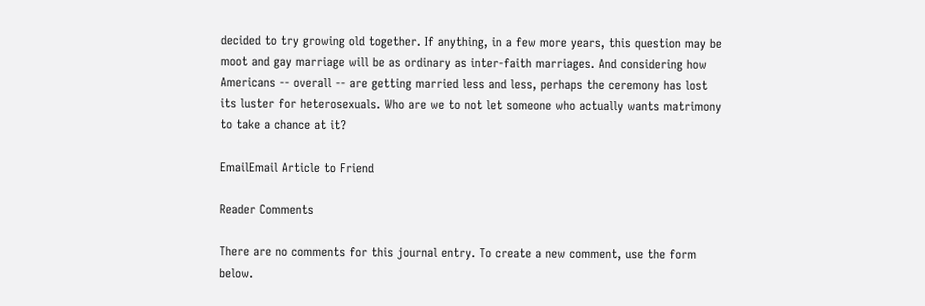decided to try growing old together. If anything, in a few more years, this question may be moot and gay marriage will be as ordinary as inter-faith marriages. And considering how Americans -- overall -- are getting married less and less, perhaps the ceremony has lost its luster for heterosexuals. Who are we to not let someone who actually wants matrimony to take a chance at it?

EmailEmail Article to Friend

Reader Comments

There are no comments for this journal entry. To create a new comment, use the form below.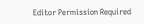Editor Permission Required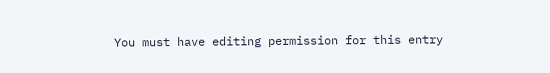You must have editing permission for this entry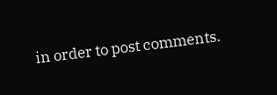in order to post comments.